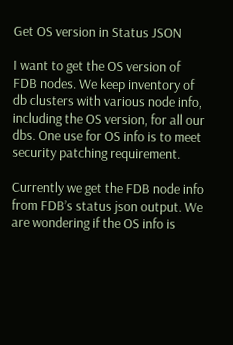Get OS version in Status JSON

I want to get the OS version of FDB nodes. We keep inventory of db clusters with various node info, including the OS version, for all our dbs. One use for OS info is to meet security patching requirement.

Currently we get the FDB node info from FDB’s status json output. We are wondering if the OS info is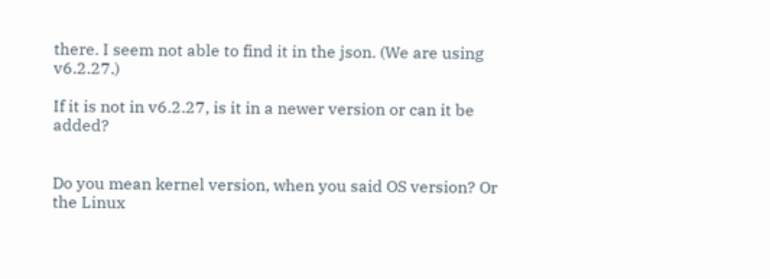there. I seem not able to find it in the json. (We are using v6.2.27.)

If it is not in v6.2.27, is it in a newer version or can it be added?


Do you mean kernel version, when you said OS version? Or the Linux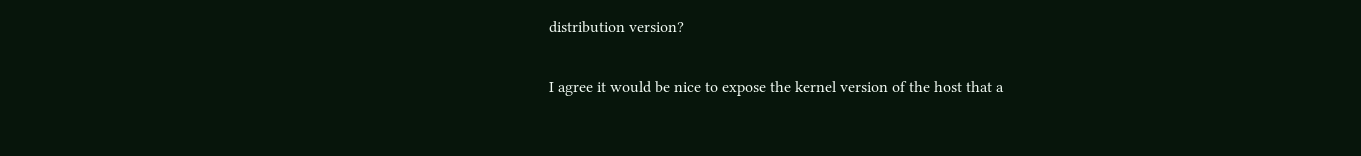distribution version?

I agree it would be nice to expose the kernel version of the host that a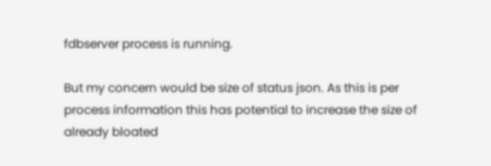fdbserver process is running.

But my concern would be size of status json. As this is per process information this has potential to increase the size of already bloated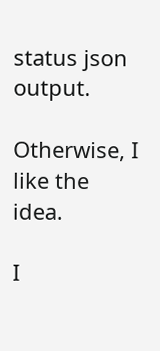status json output.

Otherwise, I like the idea.

I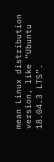mean Linux distribution version, like “Ubuntu 18.04.3 LTS”.